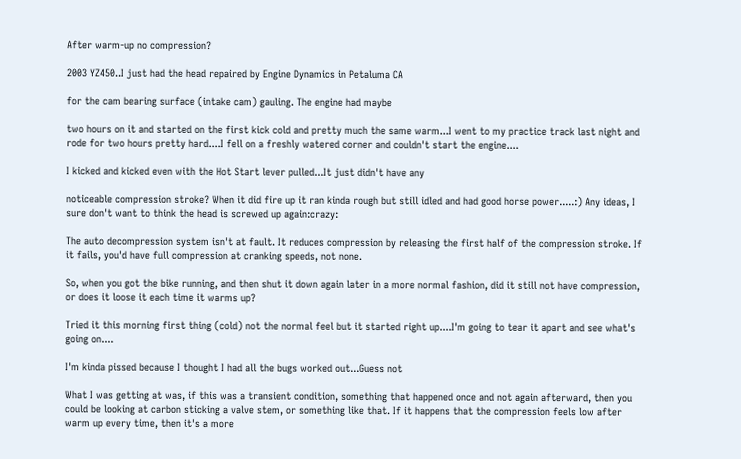After warm-up no compression?

2003 YZ450..I just had the head repaired by Engine Dynamics in Petaluma CA

for the cam bearing surface (intake cam) gauling. The engine had maybe

two hours on it and started on the first kick cold and pretty much the same warm...I went to my practice track last night and rode for two hours pretty hard....I fell on a freshly watered corner and couldn't start the engine....

I kicked and kicked even with the Hot Start lever pulled...It just didn't have any

noticeable compression stroke? When it did fire up it ran kinda rough but still idled and had good horse power.....:) Any ideas, I sure don't want to think the head is screwed up again:crazy:

The auto decompression system isn't at fault. It reduces compression by releasing the first half of the compression stroke. If it fails, you'd have full compression at cranking speeds, not none.

So, when you got the bike running, and then shut it down again later in a more normal fashion, did it still not have compression, or does it loose it each time it warms up?

Tried it this morning first thing (cold) not the normal feel but it started right up....I'm going to tear it apart and see what's going on....

I'm kinda pissed because I thought I had all the bugs worked out...Guess not

What I was getting at was, if this was a transient condition, something that happened once and not again afterward, then you could be looking at carbon sticking a valve stem, or something like that. If it happens that the compression feels low after warm up every time, then it's a more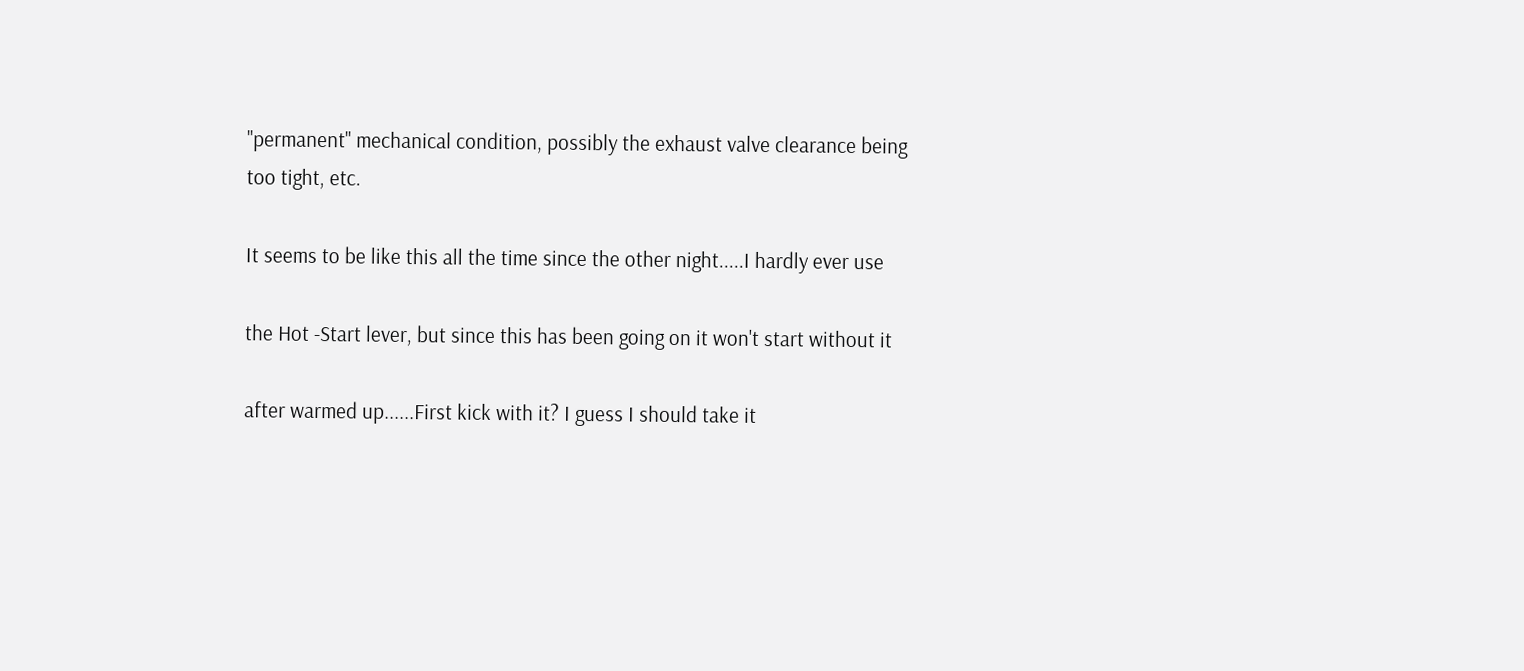"permanent" mechanical condition, possibly the exhaust valve clearance being too tight, etc.

It seems to be like this all the time since the other night.....I hardly ever use

the Hot -Start lever, but since this has been going on it won't start without it

after warmed up......First kick with it? I guess I should take it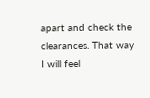apart and check the clearances. That way I will feel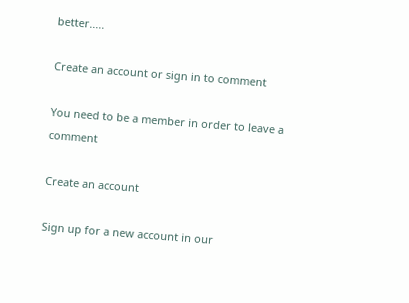better.....

Create an account or sign in to comment

You need to be a member in order to leave a comment

Create an account

Sign up for a new account in our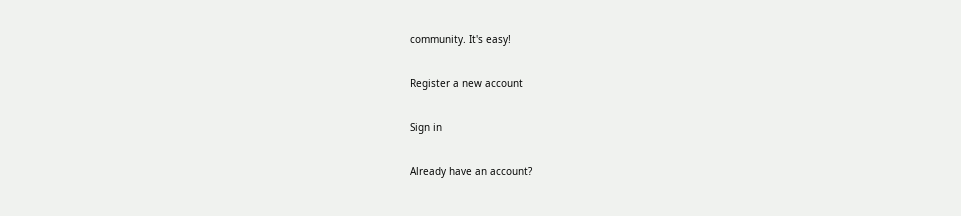community. It's easy!

Register a new account

Sign in

Already have an account?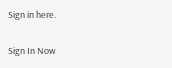Sign in here.

Sign In Now